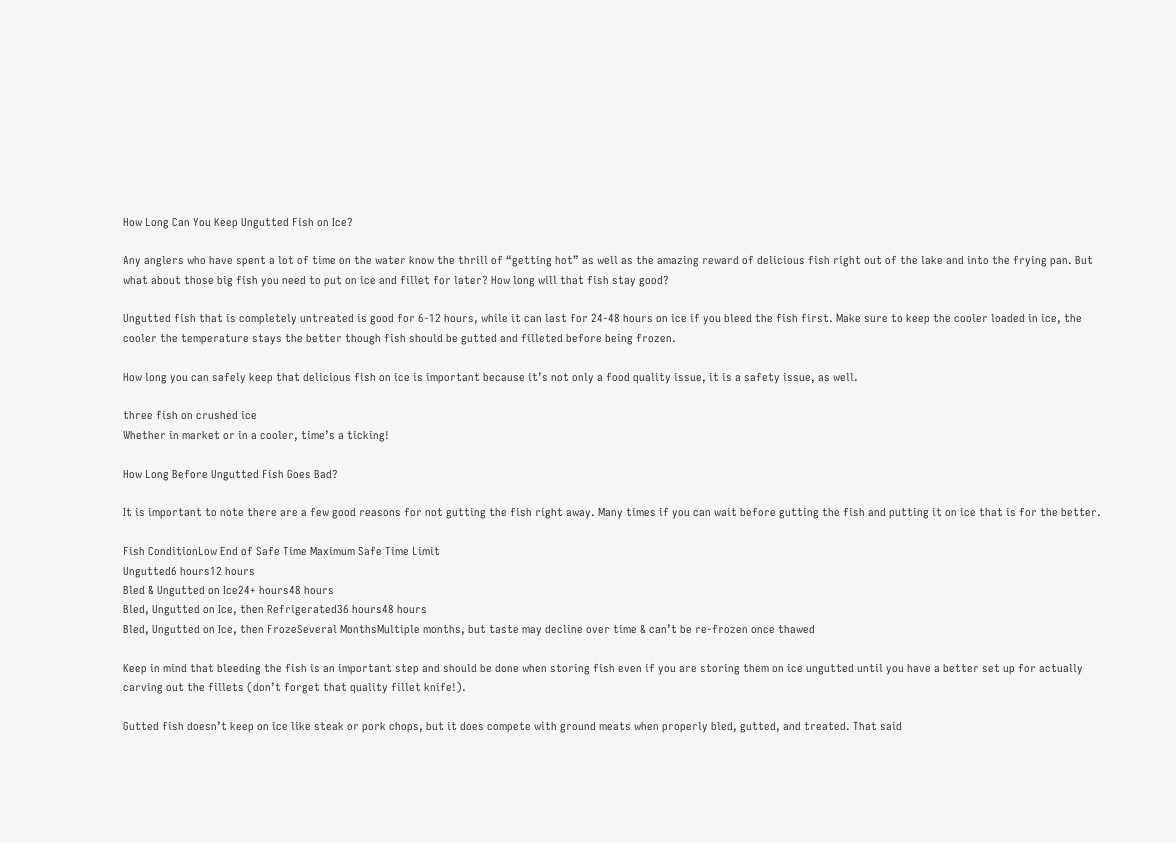How Long Can You Keep Ungutted Fish on Ice?

Any anglers who have spent a lot of time on the water know the thrill of “getting hot” as well as the amazing reward of delicious fish right out of the lake and into the frying pan. But what about those big fish you need to put on ice and fillet for later? How long will that fish stay good?

Ungutted fish that is completely untreated is good for 6-12 hours, while it can last for 24-48 hours on ice if you bleed the fish first. Make sure to keep the cooler loaded in ice, the cooler the temperature stays the better though fish should be gutted and filleted before being frozen.

How long you can safely keep that delicious fish on ice is important because it’s not only a food quality issue, it is a safety issue, as well.

three fish on crushed ice
Whether in market or in a cooler, time’s a ticking!

How Long Before Ungutted Fish Goes Bad?

It is important to note there are a few good reasons for not gutting the fish right away. Many times if you can wait before gutting the fish and putting it on ice that is for the better.

Fish ConditionLow End of Safe Time Maximum Safe Time Limit
Ungutted6 hours12 hours
Bled & Ungutted on Ice24+ hours48 hours
Bled, Ungutted on Ice, then Refrigerated36 hours48 hours
Bled, Ungutted on Ice, then FrozeSeveral MonthsMultiple months, but taste may decline over time & can’t be re-frozen once thawed

Keep in mind that bleeding the fish is an important step and should be done when storing fish even if you are storing them on ice ungutted until you have a better set up for actually carving out the fillets (don’t forget that quality fillet knife!).

Gutted fish doesn’t keep on ice like steak or pork chops, but it does compete with ground meats when properly bled, gutted, and treated. That said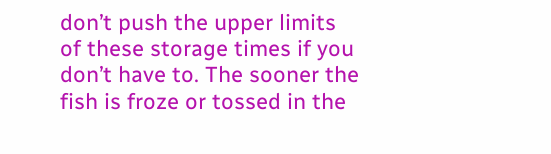don’t push the upper limits of these storage times if you don’t have to. The sooner the fish is froze or tossed in the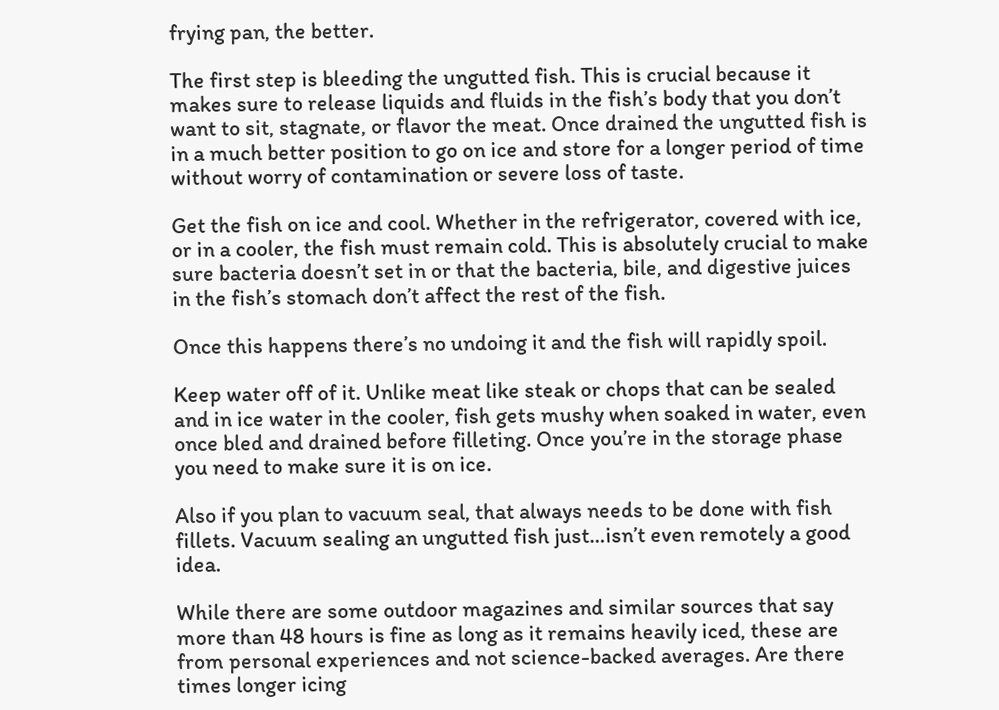frying pan, the better.

The first step is bleeding the ungutted fish. This is crucial because it makes sure to release liquids and fluids in the fish’s body that you don’t want to sit, stagnate, or flavor the meat. Once drained the ungutted fish is in a much better position to go on ice and store for a longer period of time without worry of contamination or severe loss of taste.

Get the fish on ice and cool. Whether in the refrigerator, covered with ice, or in a cooler, the fish must remain cold. This is absolutely crucial to make sure bacteria doesn’t set in or that the bacteria, bile, and digestive juices in the fish’s stomach don’t affect the rest of the fish.

Once this happens there’s no undoing it and the fish will rapidly spoil.

Keep water off of it. Unlike meat like steak or chops that can be sealed and in ice water in the cooler, fish gets mushy when soaked in water, even once bled and drained before filleting. Once you’re in the storage phase you need to make sure it is on ice.

Also if you plan to vacuum seal, that always needs to be done with fish fillets. Vacuum sealing an ungutted fish just…isn’t even remotely a good idea.

While there are some outdoor magazines and similar sources that say more than 48 hours is fine as long as it remains heavily iced, these are from personal experiences and not science-backed averages. Are there times longer icing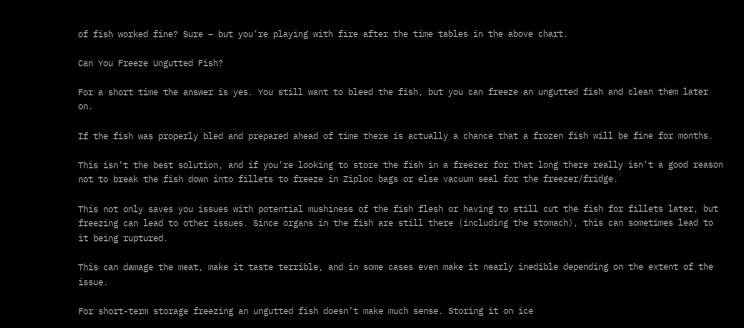of fish worked fine? Sure – but you’re playing with fire after the time tables in the above chart.

Can You Freeze Ungutted Fish?

For a short time the answer is yes. You still want to bleed the fish, but you can freeze an ungutted fish and clean them later on.

If the fish was properly bled and prepared ahead of time there is actually a chance that a frozen fish will be fine for months.

This isn’t the best solution, and if you’re looking to store the fish in a freezer for that long there really isn’t a good reason not to break the fish down into fillets to freeze in Ziploc bags or else vacuum seal for the freezer/fridge.

This not only saves you issues with potential mushiness of the fish flesh or having to still cut the fish for fillets later, but freezing can lead to other issues. Since organs in the fish are still there (including the stomach), this can sometimes lead to it being ruptured.

This can damage the meat, make it taste terrible, and in some cases even make it nearly inedible depending on the extent of the issue.

For short-term storage freezing an ungutted fish doesn’t make much sense. Storing it on ice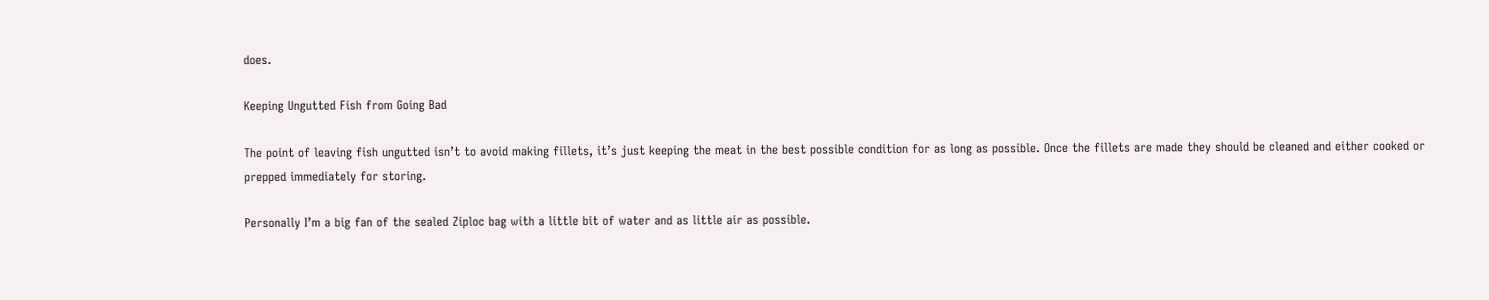does.

Keeping Ungutted Fish from Going Bad

The point of leaving fish ungutted isn’t to avoid making fillets, it’s just keeping the meat in the best possible condition for as long as possible. Once the fillets are made they should be cleaned and either cooked or prepped immediately for storing.

Personally I’m a big fan of the sealed Ziploc bag with a little bit of water and as little air as possible.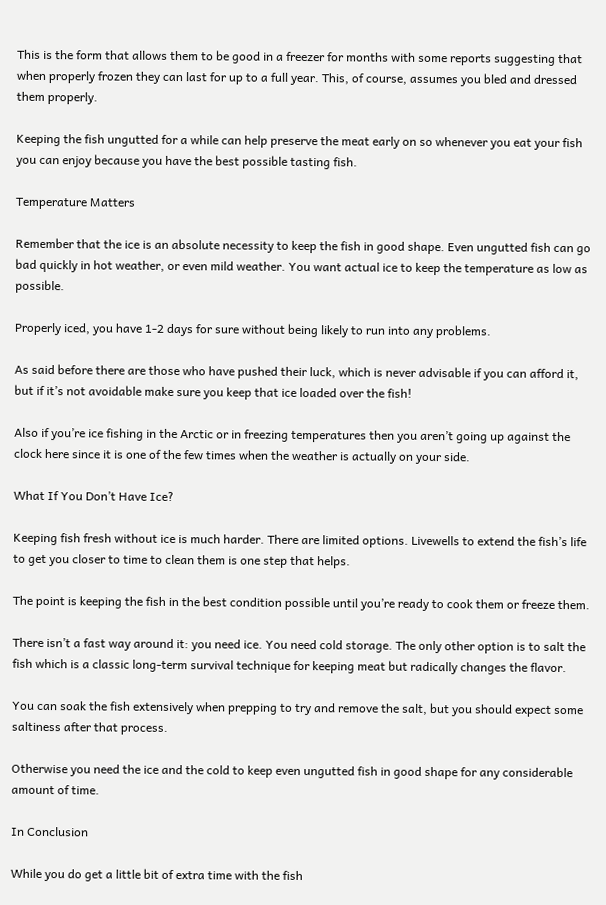This is the form that allows them to be good in a freezer for months with some reports suggesting that when properly frozen they can last for up to a full year. This, of course, assumes you bled and dressed them properly.

Keeping the fish ungutted for a while can help preserve the meat early on so whenever you eat your fish you can enjoy because you have the best possible tasting fish.

Temperature Matters

Remember that the ice is an absolute necessity to keep the fish in good shape. Even ungutted fish can go bad quickly in hot weather, or even mild weather. You want actual ice to keep the temperature as low as possible.

Properly iced, you have 1-2 days for sure without being likely to run into any problems.

As said before there are those who have pushed their luck, which is never advisable if you can afford it, but if it’s not avoidable make sure you keep that ice loaded over the fish!

Also if you’re ice fishing in the Arctic or in freezing temperatures then you aren’t going up against the clock here since it is one of the few times when the weather is actually on your side.

What If You Don’t Have Ice?

Keeping fish fresh without ice is much harder. There are limited options. Livewells to extend the fish’s life to get you closer to time to clean them is one step that helps.

The point is keeping the fish in the best condition possible until you’re ready to cook them or freeze them.

There isn’t a fast way around it: you need ice. You need cold storage. The only other option is to salt the fish which is a classic long-term survival technique for keeping meat but radically changes the flavor.

You can soak the fish extensively when prepping to try and remove the salt, but you should expect some saltiness after that process.

Otherwise you need the ice and the cold to keep even ungutted fish in good shape for any considerable amount of time.

In Conclusion

While you do get a little bit of extra time with the fish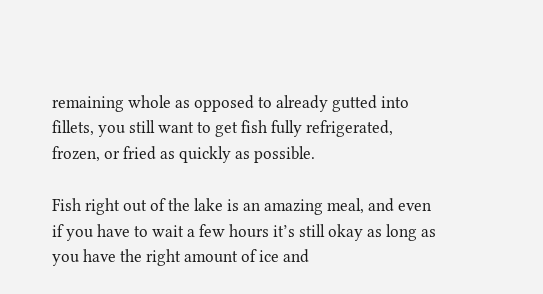remaining whole as opposed to already gutted into fillets, you still want to get fish fully refrigerated, frozen, or fried as quickly as possible.

Fish right out of the lake is an amazing meal, and even if you have to wait a few hours it’s still okay as long as you have the right amount of ice and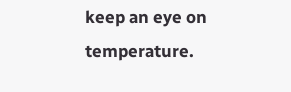keep an eye on temperature.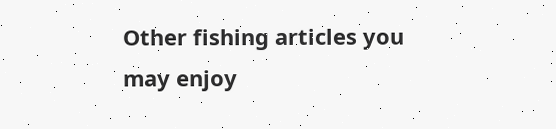Other fishing articles you may enjoy